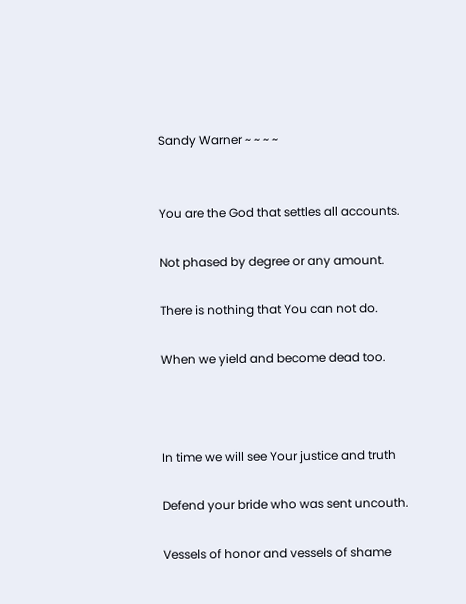Sandy Warner ~ ~ ~ ~


You are the God that settles all accounts.

Not phased by degree or any amount.

There is nothing that You can not do.

When we yield and become dead too.



In time we will see Your justice and truth

Defend your bride who was sent uncouth.

Vessels of honor and vessels of shame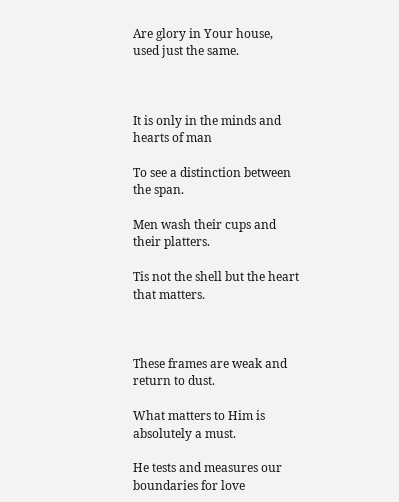Are glory in Your house, used just the same.



It is only in the minds and hearts of man

To see a distinction between the span.

Men wash their cups and their platters.

Tis not the shell but the heart that matters.



These frames are weak and return to dust.

What matters to Him is absolutely a must.

He tests and measures our boundaries for love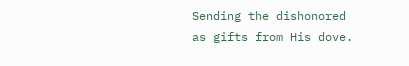Sending the dishonored as gifts from His dove.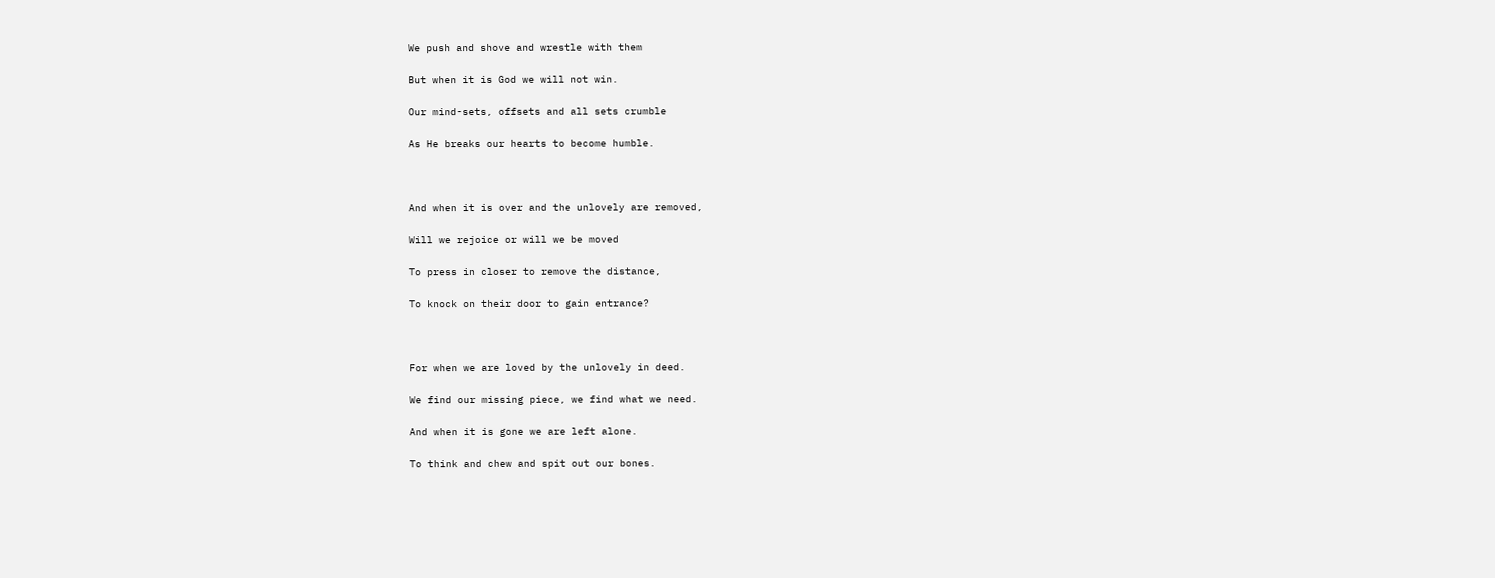We push and shove and wrestle with them

But when it is God we will not win.

Our mind-sets, offsets and all sets crumble

As He breaks our hearts to become humble.



And when it is over and the unlovely are removed,

Will we rejoice or will we be moved

To press in closer to remove the distance,

To knock on their door to gain entrance?



For when we are loved by the unlovely in deed.

We find our missing piece, we find what we need.

And when it is gone we are left alone.

To think and chew and spit out our bones.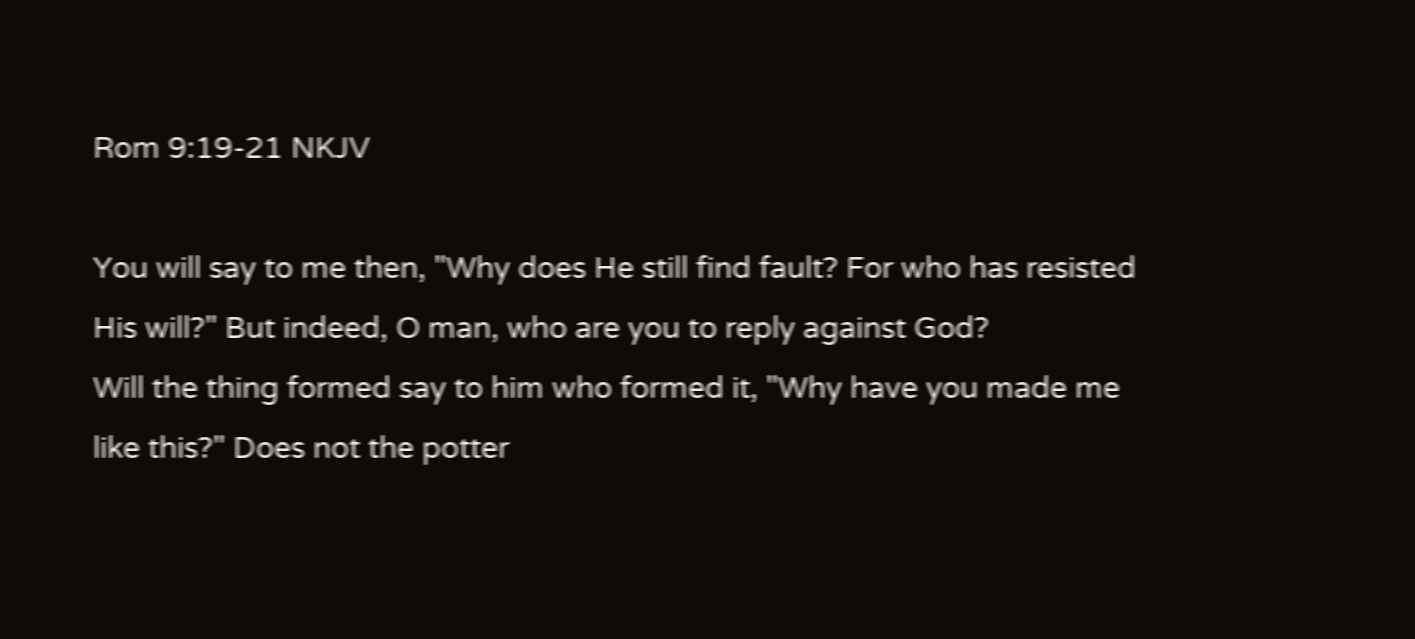Rom 9:19-21 NKJV

You will say to me then, "Why does He still find fault? For who has resisted His will?" But indeed, O man, who are you to reply against God?
Will the thing formed say to him who formed it, "Why have you made me like this?" Does not the potter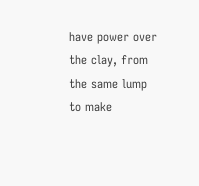have power over the clay, from the same lump to make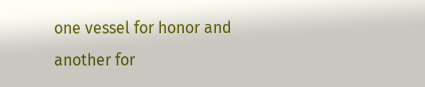one vessel for honor and another for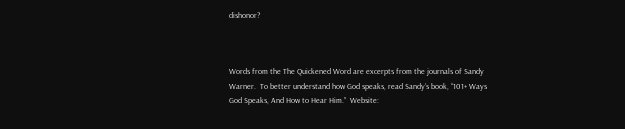dishonor?



Words from the The Quickened Word are excerpts from the journals of Sandy Warner.  To better understand how God speaks, read Sandy’s book, “101+ Ways God Speaks, And How to Hear Him.”  Website: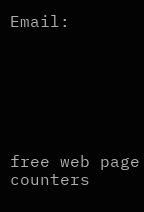Email:







free web page counters